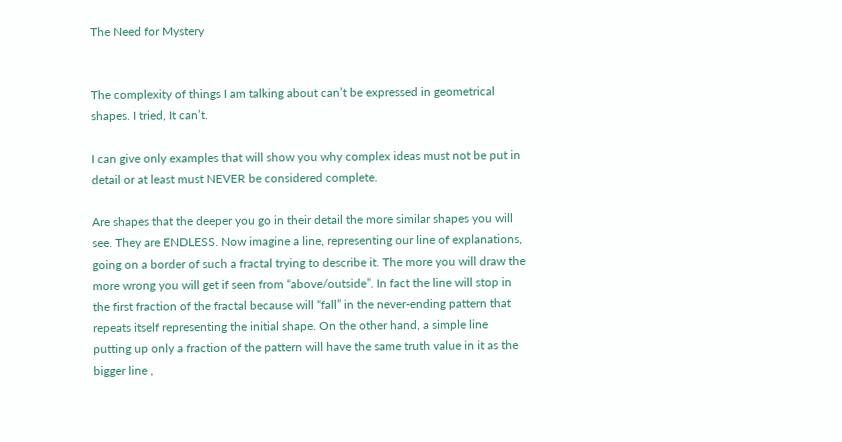The Need for Mystery


The complexity of things I am talking about can’t be expressed in geometrical shapes. I tried, It can’t.

I can give only examples that will show you why complex ideas must not be put in detail or at least must NEVER be considered complete.

Are shapes that the deeper you go in their detail the more similar shapes you will see. They are ENDLESS. Now imagine a line, representing our line of explanations, going on a border of such a fractal trying to describe it. The more you will draw the more wrong you will get if seen from “above/outside”. In fact the line will stop in the first fraction of the fractal because will “fall” in the never-ending pattern that repeats itself representing the initial shape. On the other hand, a simple line putting up only a fraction of the pattern will have the same truth value in it as the bigger line ,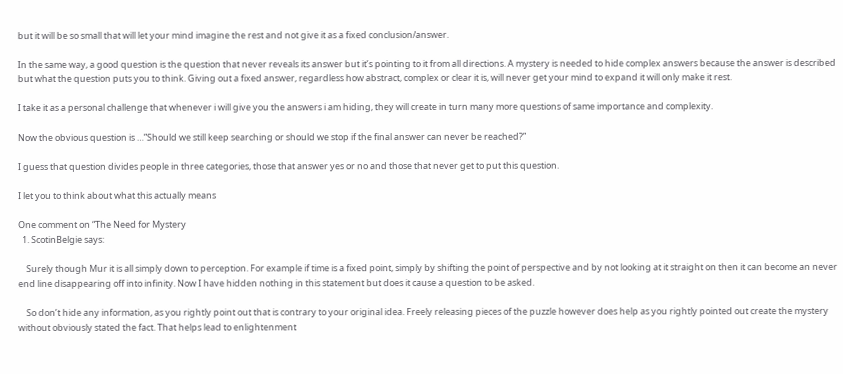but it will be so small that will let your mind imagine the rest and not give it as a fixed conclusion/answer.

In the same way, a good question is the question that never reveals its answer but it’s pointing to it from all directions. A mystery is needed to hide complex answers because the answer is described but what the question puts you to think. Giving out a fixed answer, regardless how abstract, complex or clear it is, will never get your mind to expand it will only make it rest.

I take it as a personal challenge that whenever i will give you the answers i am hiding, they will create in turn many more questions of same importance and complexity.

Now the obvious question is …”Should we still keep searching or should we stop if the final answer can never be reached?”

I guess that question divides people in three categories, those that answer yes or no and those that never get to put this question.

I let you to think about what this actually means

One comment on “The Need for Mystery
  1. ScotinBelgie says:

    Surely though Mur it is all simply down to perception. For example if time is a fixed point, simply by shifting the point of perspective and by not looking at it straight on then it can become an never end line disappearing off into infinity. Now I have hidden nothing in this statement but does it cause a question to be asked.

    So don’t hide any information, as you rightly point out that is contrary to your original idea. Freely releasing pieces of the puzzle however does help as you rightly pointed out create the mystery without obviously stated the fact. That helps lead to enlightenment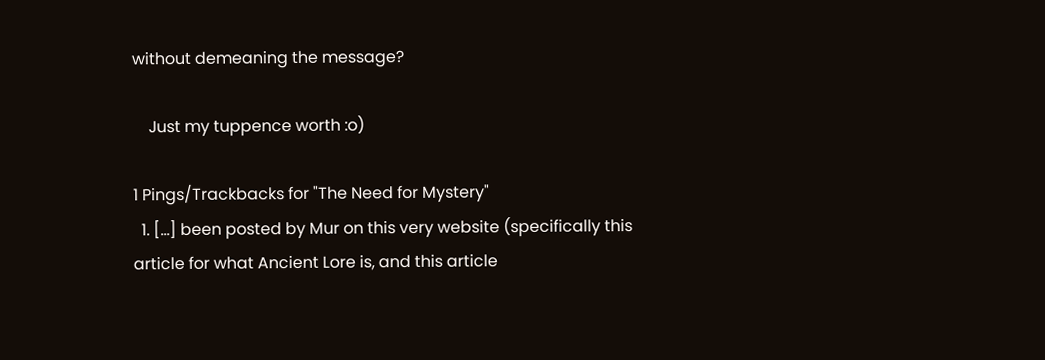without demeaning the message?

    Just my tuppence worth :o)

1 Pings/Trackbacks for "The Need for Mystery"
  1. […] been posted by Mur on this very website (specifically this article for what Ancient Lore is, and this article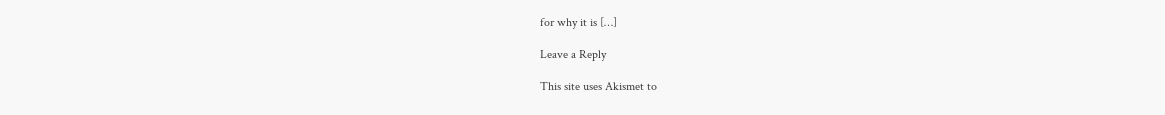for why it is […]

Leave a Reply

This site uses Akismet to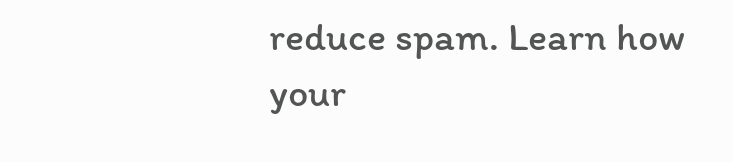reduce spam. Learn how your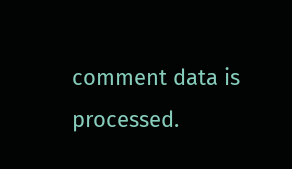comment data is processed.